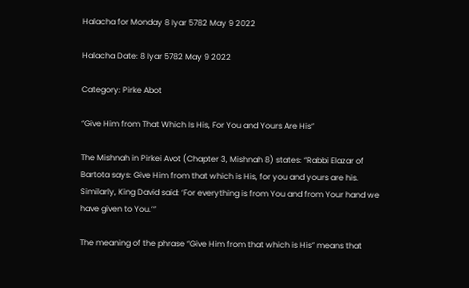Halacha for Monday 8 Iyar 5782 May 9 2022

Halacha Date: 8 Iyar 5782 May 9 2022

Category: Pirke Abot

“Give Him from That Which Is His, For You and Yours Are His”

The Mishnah in Pirkei Avot (Chapter 3, Mishnah 8) states: “Rabbi Elazar of Bartota says: Give Him from that which is His, for you and yours are his. Similarly, King David said: ‘For everything is from You and from Your hand we have given to You.’”

The meaning of the phrase “Give Him from that which is His” means that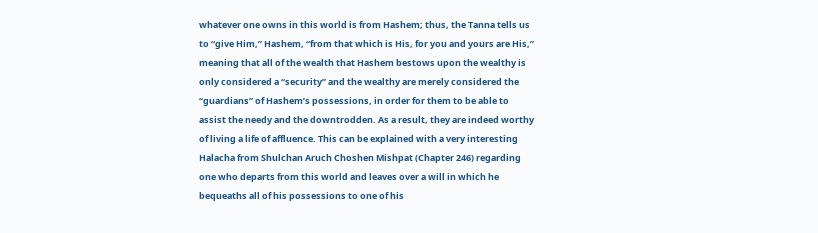whatever one owns in this world is from Hashem; thus, the Tanna tells us to “give Him,” Hashem, “from that which is His, for you and yours are His,” meaning that all of the wealth that Hashem bestows upon the wealthy is only considered a “security” and the wealthy are merely considered the “guardians” of Hashem’s possessions, in order for them to be able to assist the needy and the downtrodden. As a result, they are indeed worthy of living a life of affluence. This can be explained with a very interesting Halacha from Shulchan Aruch Choshen Mishpat (Chapter 246) regarding one who departs from this world and leaves over a will in which he bequeaths all of his possessions to one of his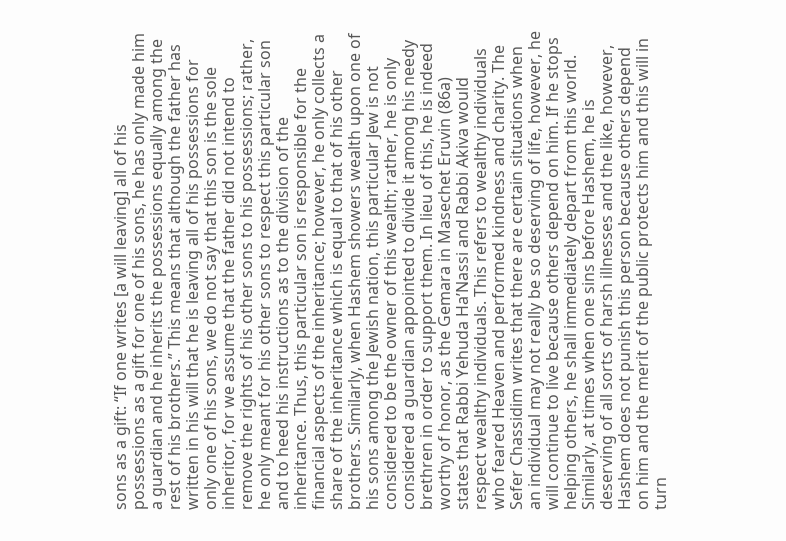sons as a gift: “If one writes [a will leaving] all of his possessions as a gift for one of his sons, he has only made him a guardian and he inherits the possessions equally among the rest of his brothers.” This means that although the father has written in his will that he is leaving all of his possessions for only one of his sons, we do not say that this son is the sole inheritor, for we assume that the father did not intend to remove the rights of his other sons to his possessions; rather, he only meant for his other sons to respect this particular son and to heed his instructions as to the division of the inheritance. Thus, this particular son is responsible for the financial aspects of the inheritance; however, he only collects a share of the inheritance which is equal to that of his other brothers. Similarly, when Hashem showers wealth upon one of his sons among the Jewish nation, this particular Jew is not considered to be the owner of this wealth; rather, he is only considered a guardian appointed to divide it among his needy brethren in order to support them. In lieu of this, he is indeed worthy of honor, as the Gemara in Masechet Eruvin (86a) states that Rabbi Yehuda Ha’Nassi and Rabbi Akiva would respect wealthy individuals. This refers to wealthy individuals who feared Heaven and performed kindness and charity. The Sefer Chassidim writes that there are certain situations when an individual may not really be so deserving of life, however, he will continue to live because others depend on him. If he stops helping others, he shall immediately depart from this world. Similarly, at times when one sins before Hashem, he is deserving of all sorts of harsh illnesses and the like, however, Hashem does not punish this person because others depend on him and the merit of the public protects him and this will in turn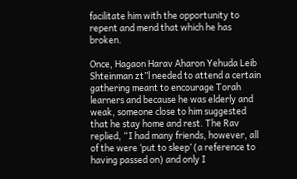facilitate him with the opportunity to repent and mend that which he has broken.

Once, Hagaon Harav Aharon Yehuda Leib Shteinman zt”l needed to attend a certain gathering meant to encourage Torah learners and because he was elderly and weak, someone close to him suggested that he stay home and rest. The Rav replied, “I had many friends, however, all of the were ‘put to sleep’ (a reference to having passed on) and only I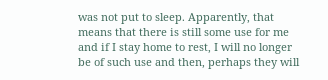was not put to sleep. Apparently, that means that there is still some use for me and if I stay home to rest, I will no longer be of such use and then, perhaps they will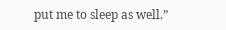put me to sleep as well.”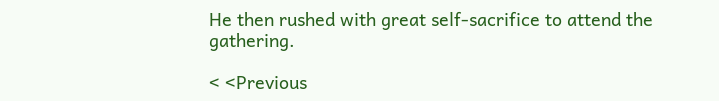He then rushed with great self-sacrifice to attend the gathering.

< <Previous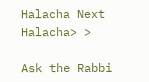Halacha Next Halacha> >

Ask the Rabbi